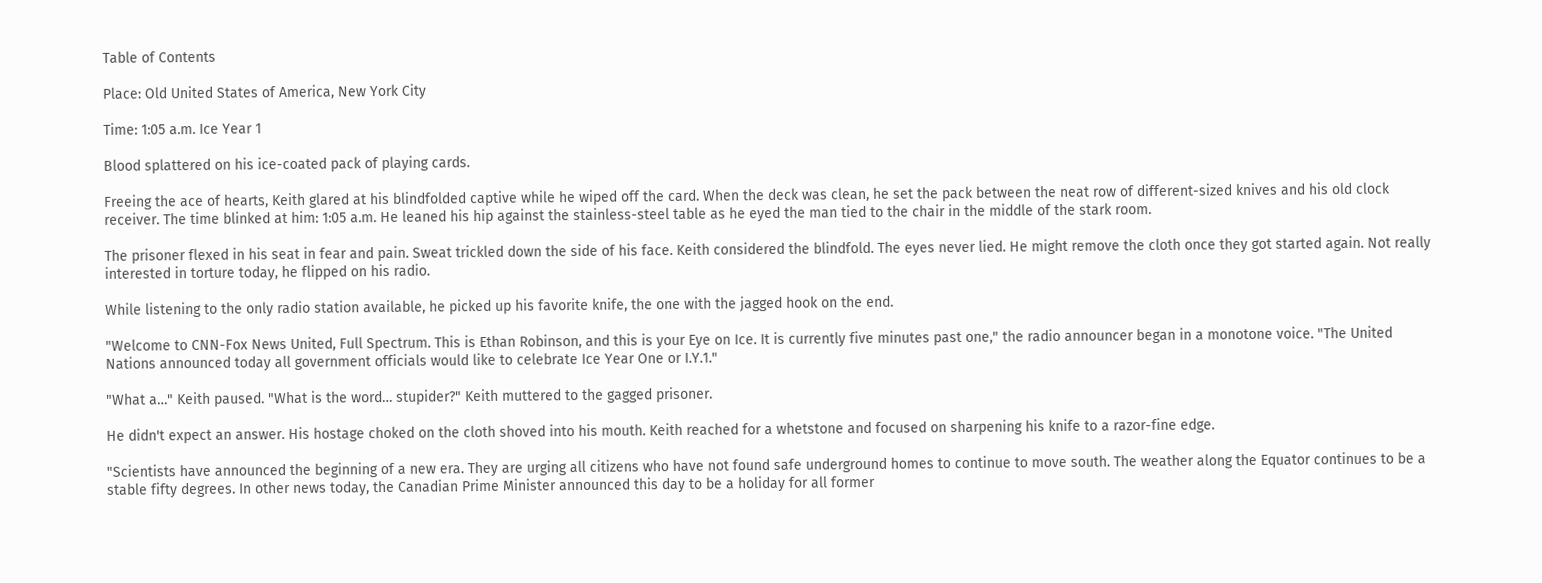Table of Contents

Place: Old United States of America, New York City

Time: 1:05 a.m. Ice Year 1

Blood splattered on his ice-coated pack of playing cards.

Freeing the ace of hearts, Keith glared at his blindfolded captive while he wiped off the card. When the deck was clean, he set the pack between the neat row of different-sized knives and his old clock receiver. The time blinked at him: 1:05 a.m. He leaned his hip against the stainless-steel table as he eyed the man tied to the chair in the middle of the stark room.

The prisoner flexed in his seat in fear and pain. Sweat trickled down the side of his face. Keith considered the blindfold. The eyes never lied. He might remove the cloth once they got started again. Not really interested in torture today, he flipped on his radio.

While listening to the only radio station available, he picked up his favorite knife, the one with the jagged hook on the end.

"Welcome to CNN-Fox News United, Full Spectrum. This is Ethan Robinson, and this is your Eye on Ice. It is currently five minutes past one," the radio announcer began in a monotone voice. "The United Nations announced today all government officials would like to celebrate Ice Year One or I.Y.1."

"What a…" Keith paused. "What is the word… stupider?" Keith muttered to the gagged prisoner.

He didn't expect an answer. His hostage choked on the cloth shoved into his mouth. Keith reached for a whetstone and focused on sharpening his knife to a razor-fine edge.

"Scientists have announced the beginning of a new era. They are urging all citizens who have not found safe underground homes to continue to move south. The weather along the Equator continues to be a stable fifty degrees. In other news today, the Canadian Prime Minister announced this day to be a holiday for all former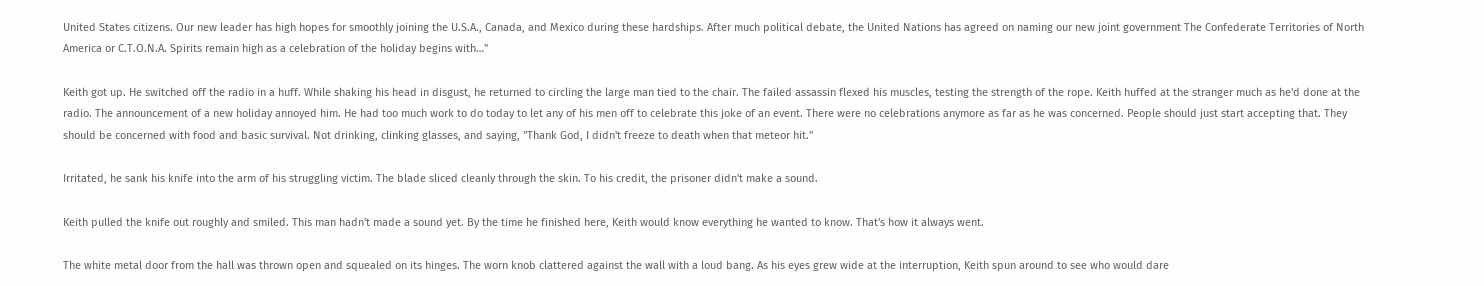United States citizens. Our new leader has high hopes for smoothly joining the U.S.A., Canada, and Mexico during these hardships. After much political debate, the United Nations has agreed on naming our new joint government The Confederate Territories of North America or C.T.O.N.A. Spirits remain high as a celebration of the holiday begins with…"

Keith got up. He switched off the radio in a huff. While shaking his head in disgust, he returned to circling the large man tied to the chair. The failed assassin flexed his muscles, testing the strength of the rope. Keith huffed at the stranger much as he'd done at the radio. The announcement of a new holiday annoyed him. He had too much work to do today to let any of his men off to celebrate this joke of an event. There were no celebrations anymore as far as he was concerned. People should just start accepting that. They should be concerned with food and basic survival. Not drinking, clinking glasses, and saying, "Thank God, I didn't freeze to death when that meteor hit."

Irritated, he sank his knife into the arm of his struggling victim. The blade sliced cleanly through the skin. To his credit, the prisoner didn't make a sound.

Keith pulled the knife out roughly and smiled. This man hadn't made a sound yet. By the time he finished here, Keith would know everything he wanted to know. That's how it always went.

The white metal door from the hall was thrown open and squealed on its hinges. The worn knob clattered against the wall with a loud bang. As his eyes grew wide at the interruption, Keith spun around to see who would dare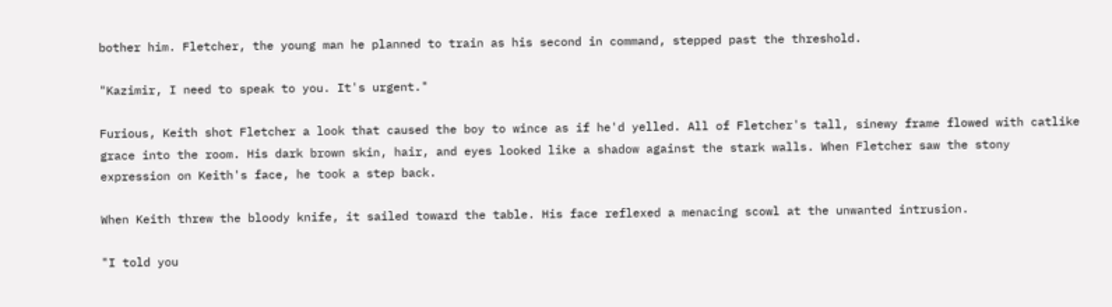bother him. Fletcher, the young man he planned to train as his second in command, stepped past the threshold.

"Kazimir, I need to speak to you. It's urgent."

Furious, Keith shot Fletcher a look that caused the boy to wince as if he'd yelled. All of Fletcher's tall, sinewy frame flowed with catlike grace into the room. His dark brown skin, hair, and eyes looked like a shadow against the stark walls. When Fletcher saw the stony expression on Keith's face, he took a step back.

When Keith threw the bloody knife, it sailed toward the table. His face reflexed a menacing scowl at the unwanted intrusion.

"I told you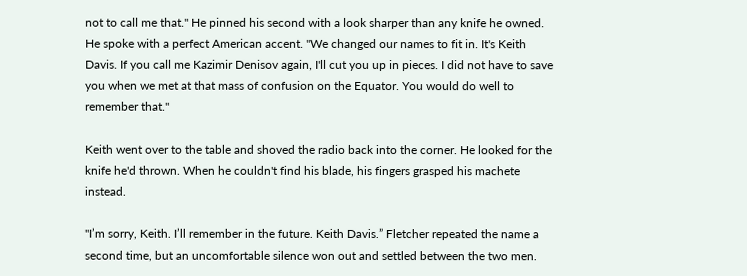not to call me that." He pinned his second with a look sharper than any knife he owned. He spoke with a perfect American accent. "We changed our names to fit in. It's Keith Davis. If you call me Kazimir Denisov again, I'll cut you up in pieces. I did not have to save you when we met at that mass of confusion on the Equator. You would do well to remember that."

Keith went over to the table and shoved the radio back into the corner. He looked for the knife he'd thrown. When he couldn't find his blade, his fingers grasped his machete instead.

"I’m sorry, Keith. I’ll remember in the future. Keith Davis.” Fletcher repeated the name a second time, but an uncomfortable silence won out and settled between the two men.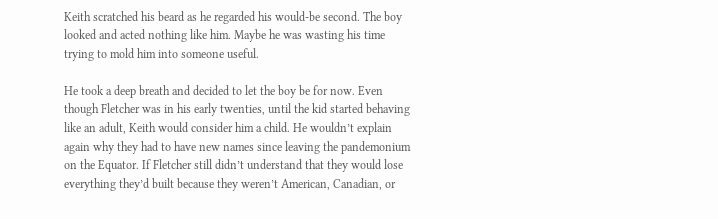Keith scratched his beard as he regarded his would-be second. The boy looked and acted nothing like him. Maybe he was wasting his time trying to mold him into someone useful.

He took a deep breath and decided to let the boy be for now. Even though Fletcher was in his early twenties, until the kid started behaving like an adult, Keith would consider him a child. He wouldn’t explain again why they had to have new names since leaving the pandemonium on the Equator. If Fletcher still didn’t understand that they would lose everything they’d built because they weren’t American, Canadian, or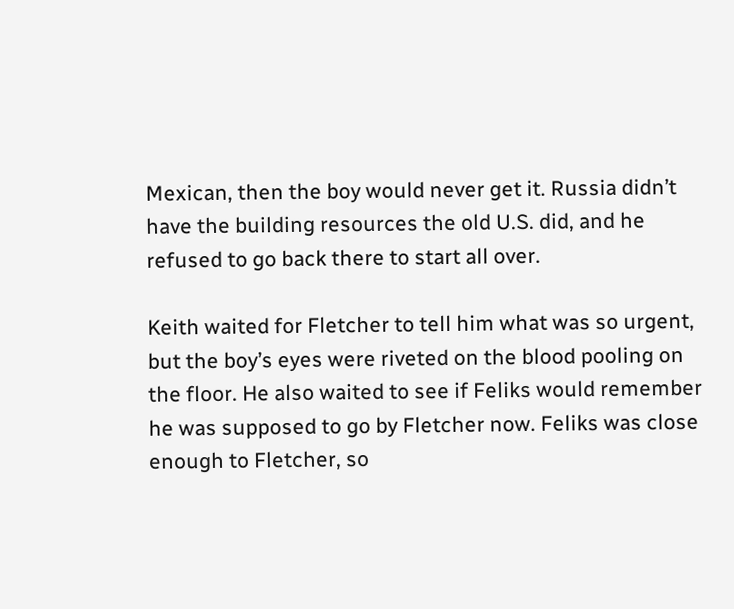Mexican, then the boy would never get it. Russia didn’t have the building resources the old U.S. did, and he refused to go back there to start all over.

Keith waited for Fletcher to tell him what was so urgent, but the boy’s eyes were riveted on the blood pooling on the floor. He also waited to see if Feliks would remember he was supposed to go by Fletcher now. Feliks was close enough to Fletcher, so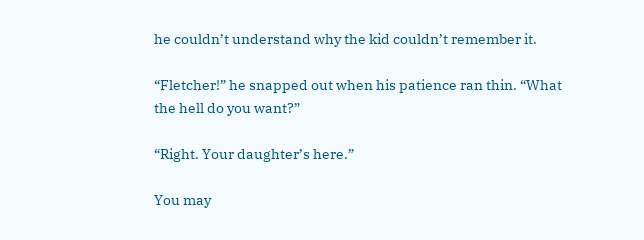he couldn’t understand why the kid couldn’t remember it.

“Fletcher!” he snapped out when his patience ran thin. “What the hell do you want?”

“Right. Your daughter’s here.”

You may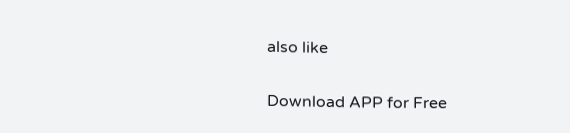also like

Download APP for Free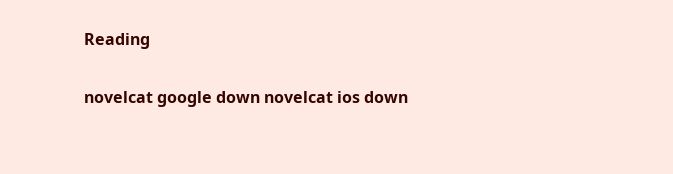Reading

novelcat google down novelcat ios down